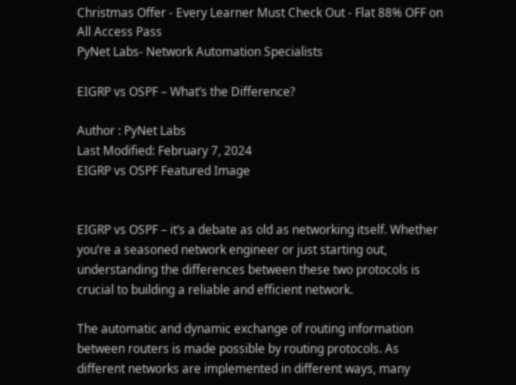Christmas Offer - Every Learner Must Check Out - Flat 88% OFF on All Access Pass
PyNet Labs- Network Automation Specialists

EIGRP vs OSPF – What’s the Difference?

Author : PyNet Labs
Last Modified: February 7, 2024
EIGRP vs OSPF Featured Image


EIGRP vs OSPF – it’s a debate as old as networking itself. Whether you’re a seasoned network engineer or just starting out, understanding the differences between these two protocols is crucial to building a reliable and efficient network.

The automatic and dynamic exchange of routing information between routers is made possible by routing protocols. As different networks are implemented in different ways, many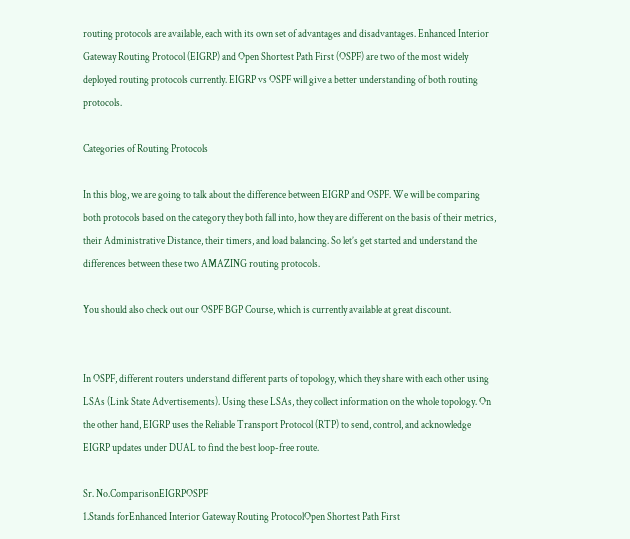routing protocols are available, each with its own set of advantages and disadvantages. Enhanced Interior Gateway Routing Protocol (EIGRP) and Open Shortest Path First (OSPF) are two of the most widely deployed routing protocols currently. EIGRP vs OSPF will give a better understanding of both routing protocols.

Categories of Routing Protocols

In this blog, we are going to talk about the difference between EIGRP and OSPF. We will be comparing both protocols based on the category they both fall into, how they are different on the basis of their metrics, their Administrative Distance, their timers, and load balancing. So let’s get started and understand the differences between these two AMAZING routing protocols.

You should also check out our OSPF BGP Course, which is currently available at great discount.


In OSPF, different routers understand different parts of topology, which they share with each other using LSAs (Link State Advertisements). Using these LSAs, they collect information on the whole topology. On the other hand, EIGRP uses the Reliable Transport Protocol (RTP) to send, control, and acknowledge EIGRP updates under DUAL to find the best loop-free route.

Sr. No.ComparisonEIGRPOSPF
1.Stands forEnhanced Interior Gateway Routing ProtocolOpen Shortest Path First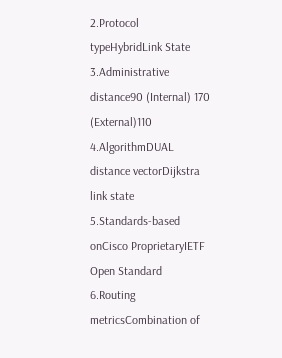2.Protocol typeHybridLink State
3.Administrative distance90 (Internal) 170 (External)110
4.AlgorithmDUAL distance vectorDijkstra link state
5.Standards-based onCisco ProprietaryIETF Open Standard
6.Routing metricsCombination of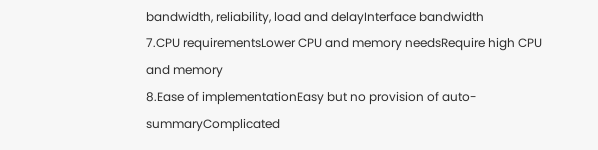bandwidth, reliability, load and delayInterface bandwidth
7.CPU requirementsLower CPU and memory needsRequire high CPU and memory
8.Ease of implementationEasy but no provision of auto-summaryComplicated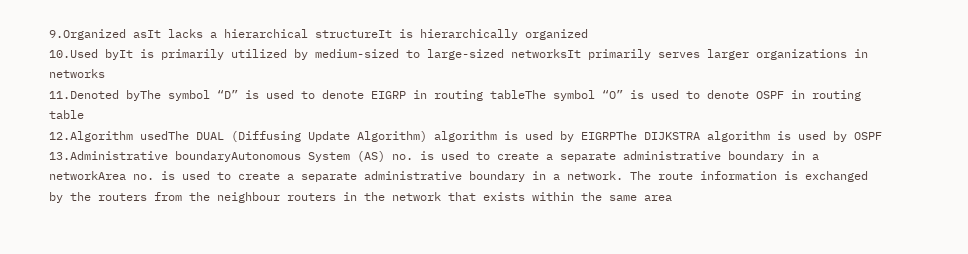9.Organized asIt lacks a hierarchical structureIt is hierarchically organized
10.Used byIt is primarily utilized by medium-sized to large-sized networksIt primarily serves larger organizations in networks
11.Denoted byThe symbol “D” is used to denote EIGRP in routing tableThe symbol “O” is used to denote OSPF in routing table
12.Algorithm usedThe DUAL (Diffusing Update Algorithm) algorithm is used by EIGRPThe DIJKSTRA algorithm is used by OSPF
13.Administrative boundaryAutonomous System (AS) no. is used to create a separate administrative boundary in a networkArea no. is used to create a separate administrative boundary in a network. The route information is exchanged by the routers from the neighbour routers in the network that exists within the same area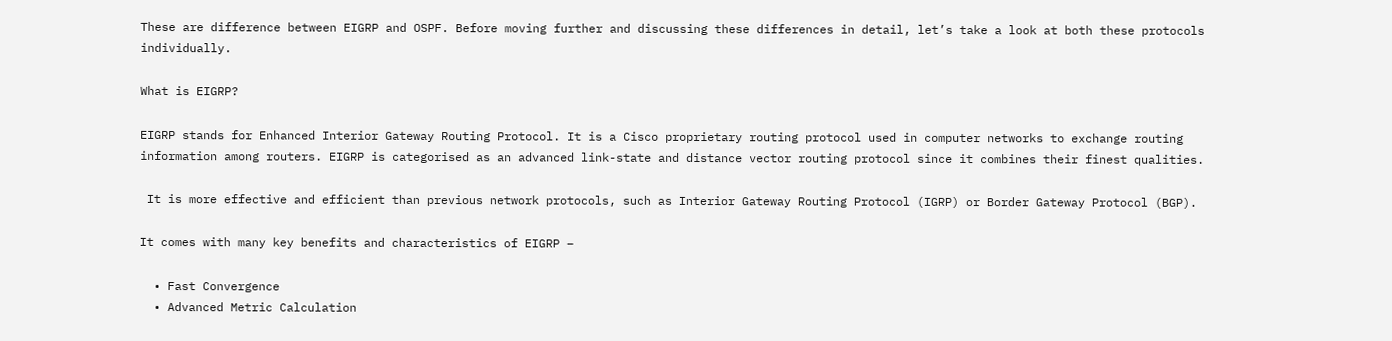These are difference between EIGRP and OSPF. Before moving further and discussing these differences in detail, let’s take a look at both these protocols individually.

What is EIGRP?

EIGRP stands for Enhanced Interior Gateway Routing Protocol. It is a Cisco proprietary routing protocol used in computer networks to exchange routing information among routers. EIGRP is categorised as an advanced link-state and distance vector routing protocol since it combines their finest qualities.

 It is more effective and efficient than previous network protocols, such as Interior Gateway Routing Protocol (IGRP) or Border Gateway Protocol (BGP).

It comes with many key benefits and characteristics of EIGRP –

  • Fast Convergence
  • Advanced Metric Calculation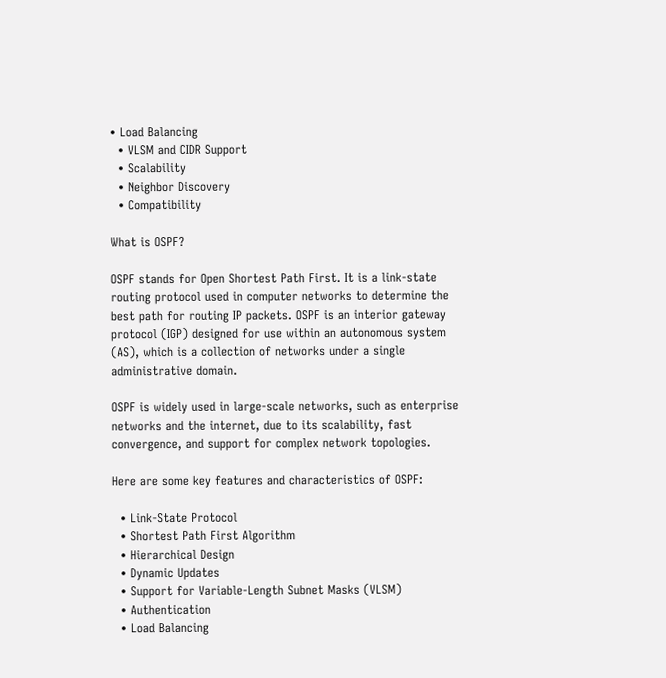• Load Balancing
  • VLSM and CIDR Support
  • Scalability
  • Neighbor Discovery
  • Compatibility

What is OSPF?

OSPF stands for Open Shortest Path First. It is a link-state routing protocol used in computer networks to determine the best path for routing IP packets. OSPF is an interior gateway protocol (IGP) designed for use within an autonomous system (AS), which is a collection of networks under a single administrative domain.

OSPF is widely used in large-scale networks, such as enterprise networks and the internet, due to its scalability, fast convergence, and support for complex network topologies.

Here are some key features and characteristics of OSPF:

  • Link-State Protocol
  • Shortest Path First Algorithm
  • Hierarchical Design
  • Dynamic Updates
  • Support for Variable-Length Subnet Masks (VLSM)
  • Authentication
  • Load Balancing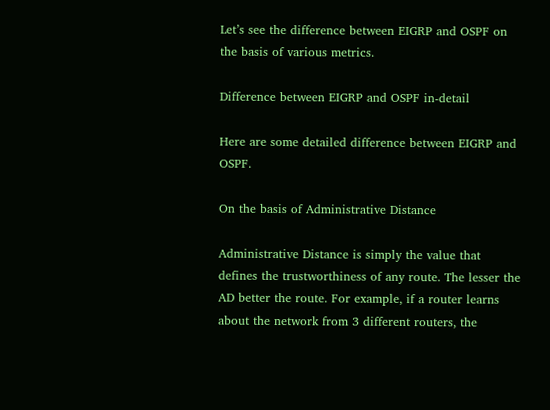Let’s see the difference between EIGRP and OSPF on the basis of various metrics.

Difference between EIGRP and OSPF in-detail

Here are some detailed difference between EIGRP and OSPF.

On the basis of Administrative Distance

Administrative Distance is simply the value that defines the trustworthiness of any route. The lesser the AD better the route. For example, if a router learns about the network from 3 different routers, the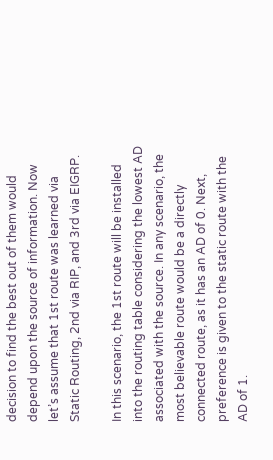decision to find the best out of them would depend upon the source of information. Now let’s assume that 1st route was learned via Static Routing, 2nd via RIP, and 3rd via EIGRP.

In this scenario, the 1st route will be installed into the routing table considering the lowest AD associated with the source. In any scenario, the most believable route would be a directly connected route, as it has an AD of 0. Next, preference is given to the static route with the AD of 1.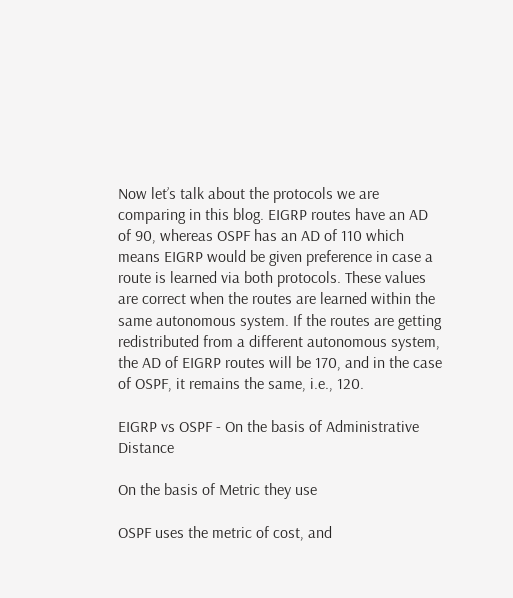Now let’s talk about the protocols we are comparing in this blog. EIGRP routes have an AD of 90, whereas OSPF has an AD of 110 which means EIGRP would be given preference in case a route is learned via both protocols. These values are correct when the routes are learned within the same autonomous system. If the routes are getting redistributed from a different autonomous system, the AD of EIGRP routes will be 170, and in the case of OSPF, it remains the same, i.e., 120.

EIGRP vs OSPF - On the basis of Administrative Distance

On the basis of Metric they use

OSPF uses the metric of cost, and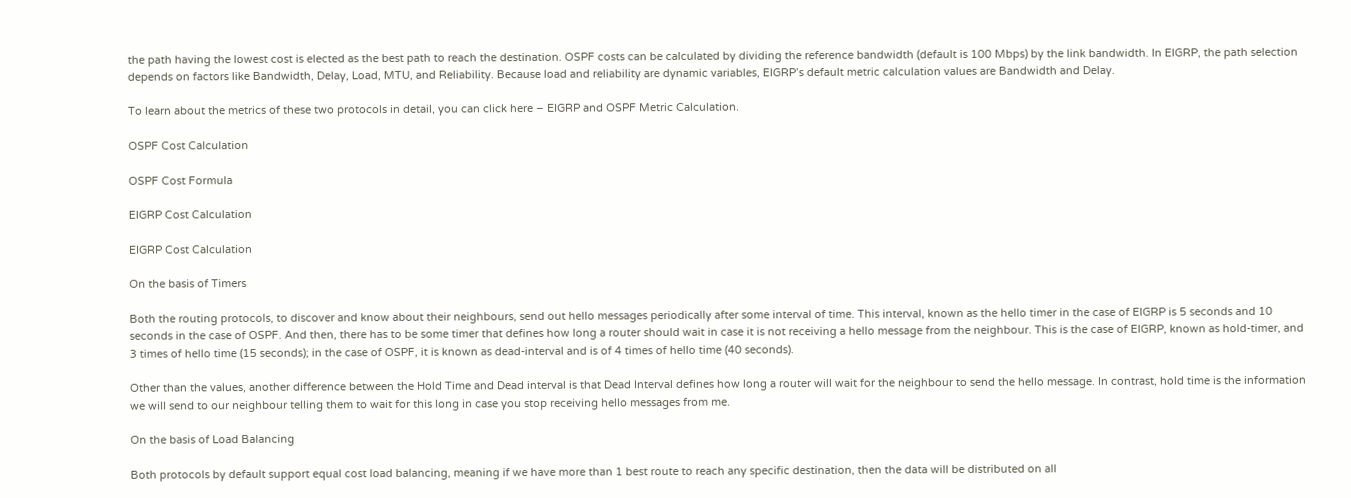the path having the lowest cost is elected as the best path to reach the destination. OSPF costs can be calculated by dividing the reference bandwidth (default is 100 Mbps) by the link bandwidth. In EIGRP, the path selection depends on factors like Bandwidth, Delay, Load, MTU, and Reliability. Because load and reliability are dynamic variables, EIGRP’s default metric calculation values are Bandwidth and Delay.

To learn about the metrics of these two protocols in detail, you can click here – EIGRP and OSPF Metric Calculation.

OSPF Cost Calculation

OSPF Cost Formula

EIGRP Cost Calculation

EIGRP Cost Calculation

On the basis of Timers

Both the routing protocols, to discover and know about their neighbours, send out hello messages periodically after some interval of time. This interval, known as the hello timer in the case of EIGRP is 5 seconds and 10 seconds in the case of OSPF. And then, there has to be some timer that defines how long a router should wait in case it is not receiving a hello message from the neighbour. This is the case of EIGRP, known as hold-timer, and 3 times of hello time (15 seconds); in the case of OSPF, it is known as dead-interval and is of 4 times of hello time (40 seconds).

Other than the values, another difference between the Hold Time and Dead interval is that Dead Interval defines how long a router will wait for the neighbour to send the hello message. In contrast, hold time is the information we will send to our neighbour telling them to wait for this long in case you stop receiving hello messages from me.

On the basis of Load Balancing

Both protocols by default support equal cost load balancing, meaning if we have more than 1 best route to reach any specific destination, then the data will be distributed on all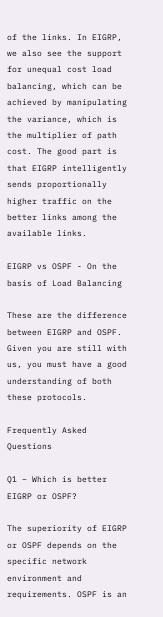of the links. In EIGRP, we also see the support for unequal cost load balancing, which can be achieved by manipulating the variance, which is the multiplier of path cost. The good part is that EIGRP intelligently sends proportionally higher traffic on the better links among the available links.

EIGRP vs OSPF - On the basis of Load Balancing

These are the difference between EIGRP and OSPF. Given you are still with us, you must have a good understanding of both these protocols.

Frequently Asked Questions

Q1 – Which is better EIGRP or OSPF?

The superiority of EIGRP or OSPF depends on the specific network environment and requirements. OSPF is an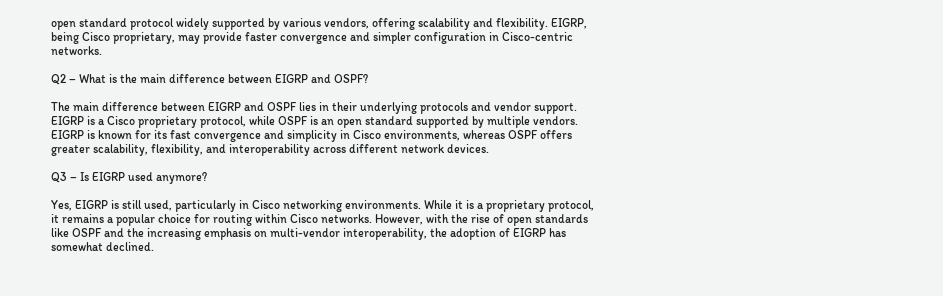open standard protocol widely supported by various vendors, offering scalability and flexibility. EIGRP, being Cisco proprietary, may provide faster convergence and simpler configuration in Cisco-centric networks.

Q2 – What is the main difference between EIGRP and OSPF?

The main difference between EIGRP and OSPF lies in their underlying protocols and vendor support. EIGRP is a Cisco proprietary protocol, while OSPF is an open standard supported by multiple vendors. EIGRP is known for its fast convergence and simplicity in Cisco environments, whereas OSPF offers greater scalability, flexibility, and interoperability across different network devices.

Q3 – Is EIGRP used anymore?

Yes, EIGRP is still used, particularly in Cisco networking environments. While it is a proprietary protocol, it remains a popular choice for routing within Cisco networks. However, with the rise of open standards like OSPF and the increasing emphasis on multi-vendor interoperability, the adoption of EIGRP has somewhat declined.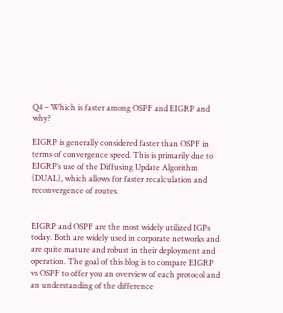Q4 – Which is faster among OSPF and EIGRP and why?

EIGRP is generally considered faster than OSPF in terms of convergence speed. This is primarily due to EIGRP’s use of the Diffusing Update Algorithm (DUAL), which allows for faster recalculation and reconvergence of routes.


EIGRP and OSPF are the most widely utilized IGPs today. Both are widely used in corporate networks and are quite mature and robust in their deployment and operation. The goal of this blog is to compare EIGRP vs OSPF to offer you an overview of each protocol and an understanding of the difference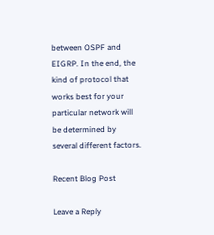between OSPF and EIGRP. In the end, the kind of protocol that works best for your particular network will be determined by several different factors.

Recent Blog Post

Leave a Reply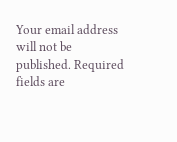Your email address will not be published. Required fields are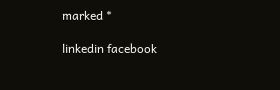marked *

linkedin facebook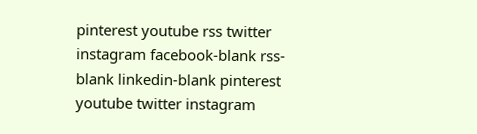pinterest youtube rss twitter instagram facebook-blank rss-blank linkedin-blank pinterest youtube twitter instagram